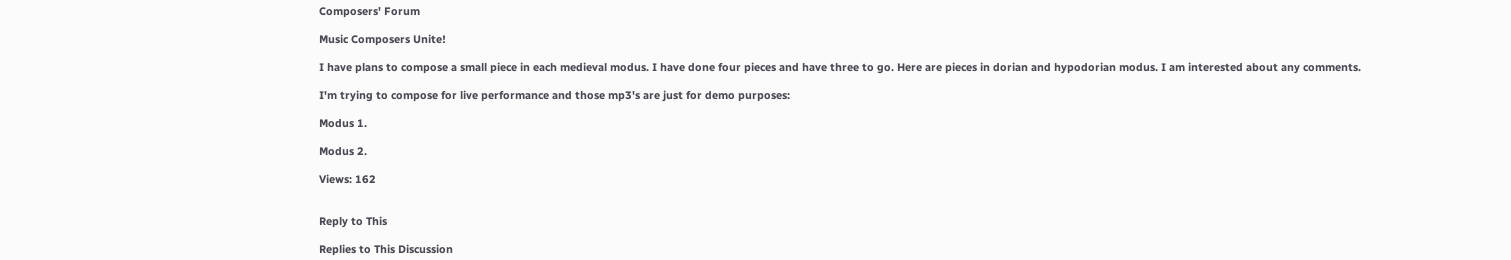Composers' Forum

Music Composers Unite!

I have plans to compose a small piece in each medieval modus. I have done four pieces and have three to go. Here are pieces in dorian and hypodorian modus. I am interested about any comments.

I'm trying to compose for live performance and those mp3's are just for demo purposes:

Modus 1.

Modus 2.

Views: 162


Reply to This

Replies to This Discussion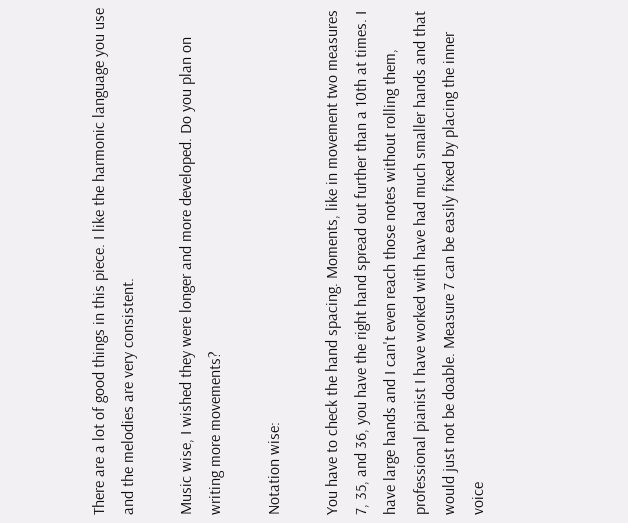There are a lot of good things in this piece. I like the harmonic language you use and the melodies are very consistent.

Music wise, I wished they were longer and more developed. Do you plan on writing more movements?

Notation wise:

You have to check the hand spacing. Moments, like in movement two measures 7, 35, and 36, you have the right hand spread out further than a 10th at times. I have large hands and I can't even reach those notes without rolling them, professional pianist I have worked with have had much smaller hands and that would just not be doable. Measure 7 can be easily fixed by placing the inner voice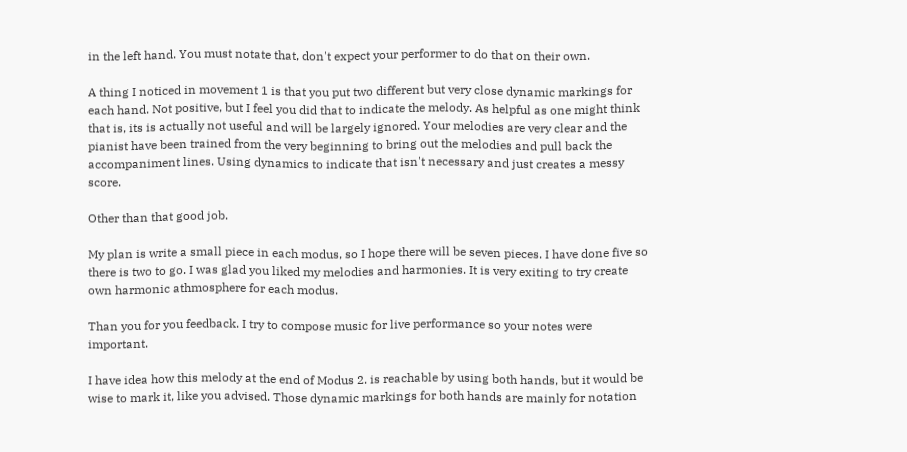in the left hand. You must notate that, don't expect your performer to do that on their own.

A thing I noticed in movement 1 is that you put two different but very close dynamic markings for each hand. Not positive, but I feel you did that to indicate the melody. As helpful as one might think that is, its is actually not useful and will be largely ignored. Your melodies are very clear and the pianist have been trained from the very beginning to bring out the melodies and pull back the accompaniment lines. Using dynamics to indicate that isn't necessary and just creates a messy score.

Other than that good job.

My plan is write a small piece in each modus, so I hope there will be seven pieces. I have done five so there is two to go. I was glad you liked my melodies and harmonies. It is very exiting to try create own harmonic athmosphere for each modus.

Than you for you feedback. I try to compose music for live performance so your notes were important.

I have idea how this melody at the end of Modus 2. is reachable by using both hands, but it would be wise to mark it, like you advised. Those dynamic markings for both hands are mainly for notation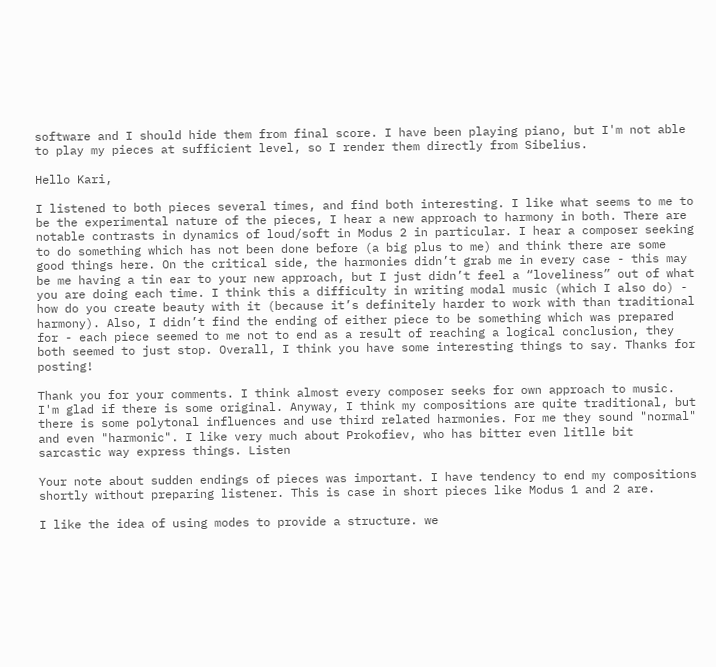software and I should hide them from final score. I have been playing piano, but I'm not able to play my pieces at sufficient level, so I render them directly from Sibelius.

Hello Kari,

I listened to both pieces several times, and find both interesting. I like what seems to me to be the experimental nature of the pieces, I hear a new approach to harmony in both. There are notable contrasts in dynamics of loud/soft in Modus 2 in particular. I hear a composer seeking to do something which has not been done before (a big plus to me) and think there are some good things here. On the critical side, the harmonies didn’t grab me in every case - this may be me having a tin ear to your new approach, but I just didn’t feel a “loveliness” out of what you are doing each time. I think this a difficulty in writing modal music (which I also do) - how do you create beauty with it (because it’s definitely harder to work with than traditional harmony). Also, I didn’t find the ending of either piece to be something which was prepared for - each piece seemed to me not to end as a result of reaching a logical conclusion, they both seemed to just stop. Overall, I think you have some interesting things to say. Thanks for posting!

Thank you for your comments. I think almost every composer seeks for own approach to music. I'm glad if there is some original. Anyway, I think my compositions are quite traditional, but there is some polytonal influences and use third related harmonies. For me they sound "normal" and even "harmonic". I like very much about Prokofiev, who has bitter even litlle bit sarcastic way express things. Listen

Your note about sudden endings of pieces was important. I have tendency to end my compositions shortly without preparing listener. This is case in short pieces like Modus 1 and 2 are.

I like the idea of using modes to provide a structure. we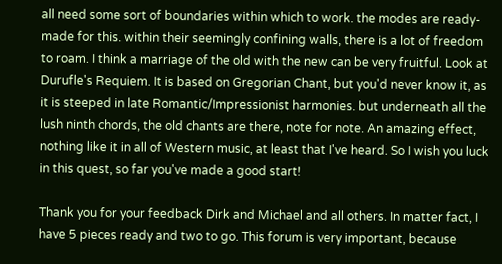all need some sort of boundaries within which to work. the modes are ready-made for this. within their seemingly confining walls, there is a lot of freedom to roam. I think a marriage of the old with the new can be very fruitful. Look at Durufle's Requiem. It is based on Gregorian Chant, but you'd never know it, as it is steeped in late Romantic/Impressionist harmonies. but underneath all the lush ninth chords, the old chants are there, note for note. An amazing effect, nothing like it in all of Western music, at least that I've heard. So I wish you luck in this quest, so far you've made a good start!

Thank you for your feedback Dirk and Michael and all others. In matter fact, I have 5 pieces ready and two to go. This forum is very important, because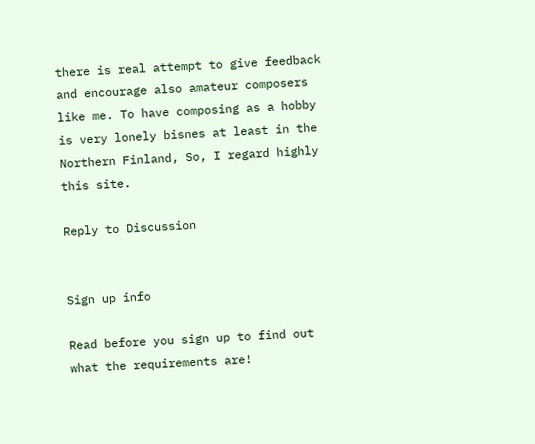there is real attempt to give feedback and encourage also amateur composers like me. To have composing as a hobby is very lonely bisnes at least in the Northern Finland, So, I regard highly this site.

Reply to Discussion


Sign up info

Read before you sign up to find out what the requirements are!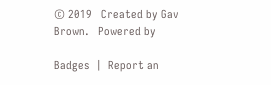© 2019   Created by Gav Brown.   Powered by

Badges  |  Report an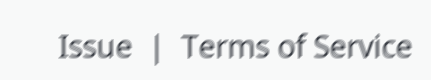Issue  |  Terms of Service